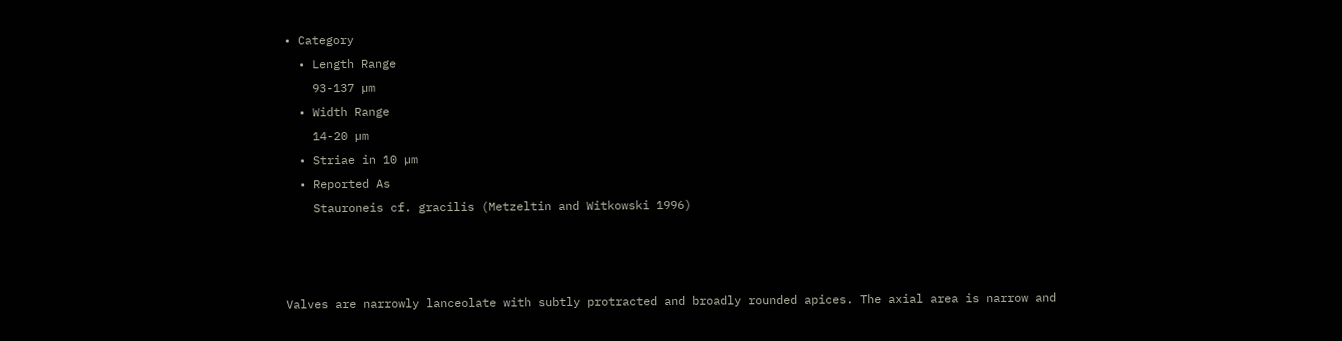• Category
  • Length Range
    93-137 µm
  • Width Range
    14-20 µm
  • Striae in 10 µm
  • Reported As
    Stauroneis cf. gracilis (Metzeltin and Witkowski 1996)



Valves are narrowly lanceolate with subtly protracted and broadly rounded apices. The axial area is narrow and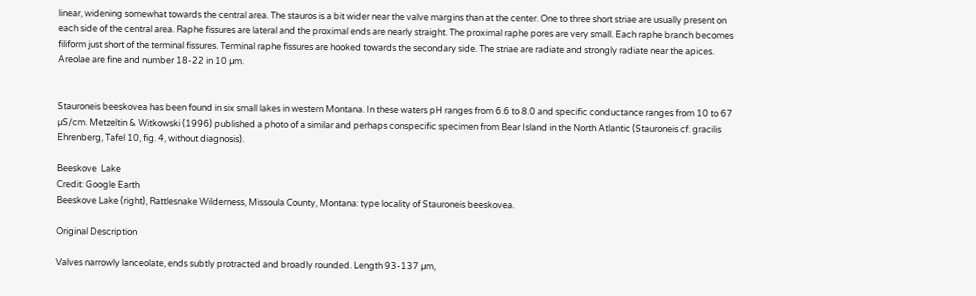linear, widening somewhat towards the central area. The stauros is a bit wider near the valve margins than at the center. One to three short striae are usually present on each side of the central area. Raphe fissures are lateral and the proximal ends are nearly straight. The proximal raphe pores are very small. Each raphe branch becomes filiform just short of the terminal fissures. Terminal raphe fissures are hooked towards the secondary side. The striae are radiate and strongly radiate near the apices. Areolae are fine and number 18-22 in 10 µm.


Stauroneis beeskovea has been found in six small lakes in western Montana. In these waters pH ranges from 6.6 to 8.0 and specific conductance ranges from 10 to 67 µS/cm. Metzeltin & Witkowski (1996) published a photo of a similar and perhaps conspecific specimen from Bear Island in the North Atlantic (Stauroneis cf. gracilis Ehrenberg, Tafel 10, fig. 4, without diagnosis).

Beeskove  Lake
Credit: Google Earth
Beeskove Lake (right), Rattlesnake Wilderness, Missoula County, Montana: type locality of Stauroneis beeskovea.

Original Description

Valves narrowly lanceolate, ends subtly protracted and broadly rounded. Length 93-137 µm,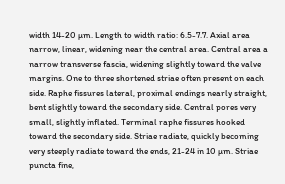width 14-20 µm. Length to width ratio: 6.5-7.7. Axial area narrow, linear, widening near the central area. Central area a narrow transverse fascia, widening slightly toward the valve margins. One to three shortened striae often present on each side. Raphe fissures lateral, proximal endings nearly straight, bent slightly toward the secondary side. Central pores very small, slightly inflated. Terminal raphe fissures hooked toward the secondary side. Striae radiate, quickly becoming very steeply radiate toward the ends, 21-24 in 10 µm. Striae puncta fine,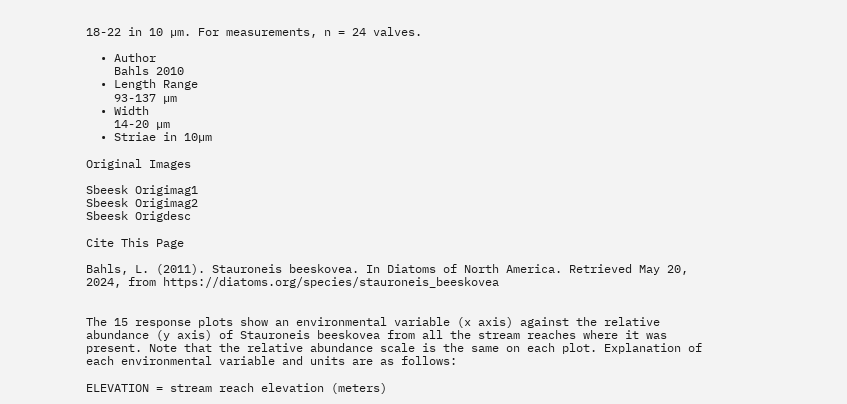18-22 in 10 µm. For measurements, n = 24 valves.

  • Author
    Bahls 2010
  • Length Range
    93-137 µm
  • Width
    14-20 µm
  • Striae in 10µm

Original Images

Sbeesk Origimag1
Sbeesk Origimag2
Sbeesk Origdesc

Cite This Page

Bahls, L. (2011). Stauroneis beeskovea. In Diatoms of North America. Retrieved May 20, 2024, from https://diatoms.org/species/stauroneis_beeskovea


The 15 response plots show an environmental variable (x axis) against the relative abundance (y axis) of Stauroneis beeskovea from all the stream reaches where it was present. Note that the relative abundance scale is the same on each plot. Explanation of each environmental variable and units are as follows:

ELEVATION = stream reach elevation (meters)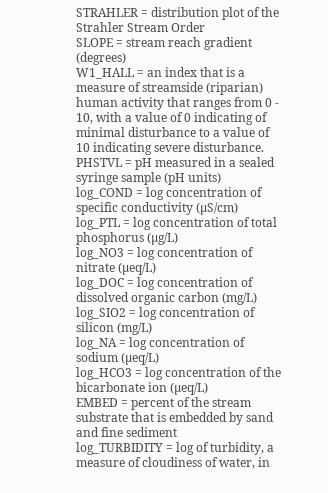STRAHLER = distribution plot of the Strahler Stream Order
SLOPE = stream reach gradient (degrees)
W1_HALL = an index that is a measure of streamside (riparian) human activity that ranges from 0 - 10, with a value of 0 indicating of minimal disturbance to a value of 10 indicating severe disturbance.
PHSTVL = pH measured in a sealed syringe sample (pH units)
log_COND = log concentration of specific conductivity (µS/cm)
log_PTL = log concentration of total phosphorus (µg/L)
log_NO3 = log concentration of nitrate (µeq/L)
log_DOC = log concentration of dissolved organic carbon (mg/L)
log_SIO2 = log concentration of silicon (mg/L)
log_NA = log concentration of sodium (µeq/L)
log_HCO3 = log concentration of the bicarbonate ion (µeq/L)
EMBED = percent of the stream substrate that is embedded by sand and fine sediment
log_TURBIDITY = log of turbidity, a measure of cloudiness of water, in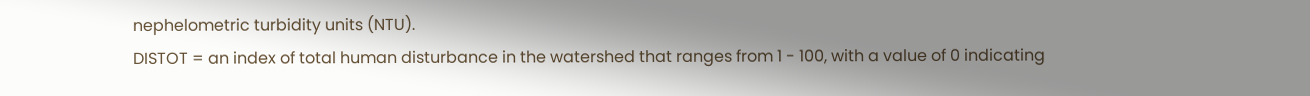nephelometric turbidity units (NTU).
DISTOT = an index of total human disturbance in the watershed that ranges from 1 - 100, with a value of 0 indicating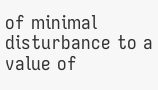of minimal disturbance to a value of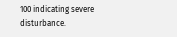100 indicating severe disturbance.